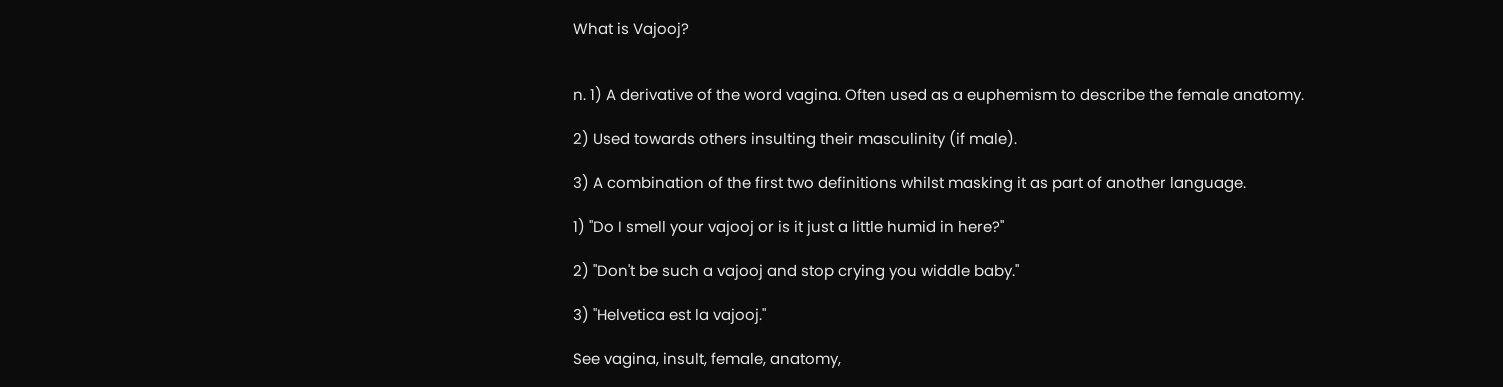What is Vajooj?


n. 1) A derivative of the word vagina. Often used as a euphemism to describe the female anatomy.

2) Used towards others insulting their masculinity (if male).

3) A combination of the first two definitions whilst masking it as part of another language.

1) "Do I smell your vajooj or is it just a little humid in here?"

2) "Don't be such a vajooj and stop crying you widdle baby."

3) "Helvetica est la vajooj."

See vagina, insult, female, anatomy,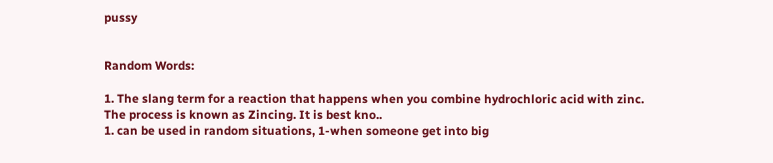pussy


Random Words:

1. The slang term for a reaction that happens when you combine hydrochloric acid with zinc. The process is known as Zincing. It is best kno..
1. can be used in random situations, 1-when someone get into big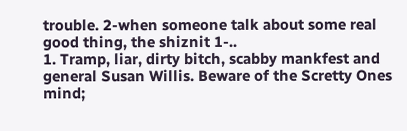trouble. 2-when someone talk about some real good thing, the shiznit 1-..
1. Tramp, liar, dirty bitch, scabby mankfest and general Susan Willis. Beware of the Scretty Ones mind;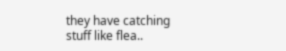they have catching stuff like flea..